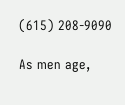(615) 208-9090

As men age,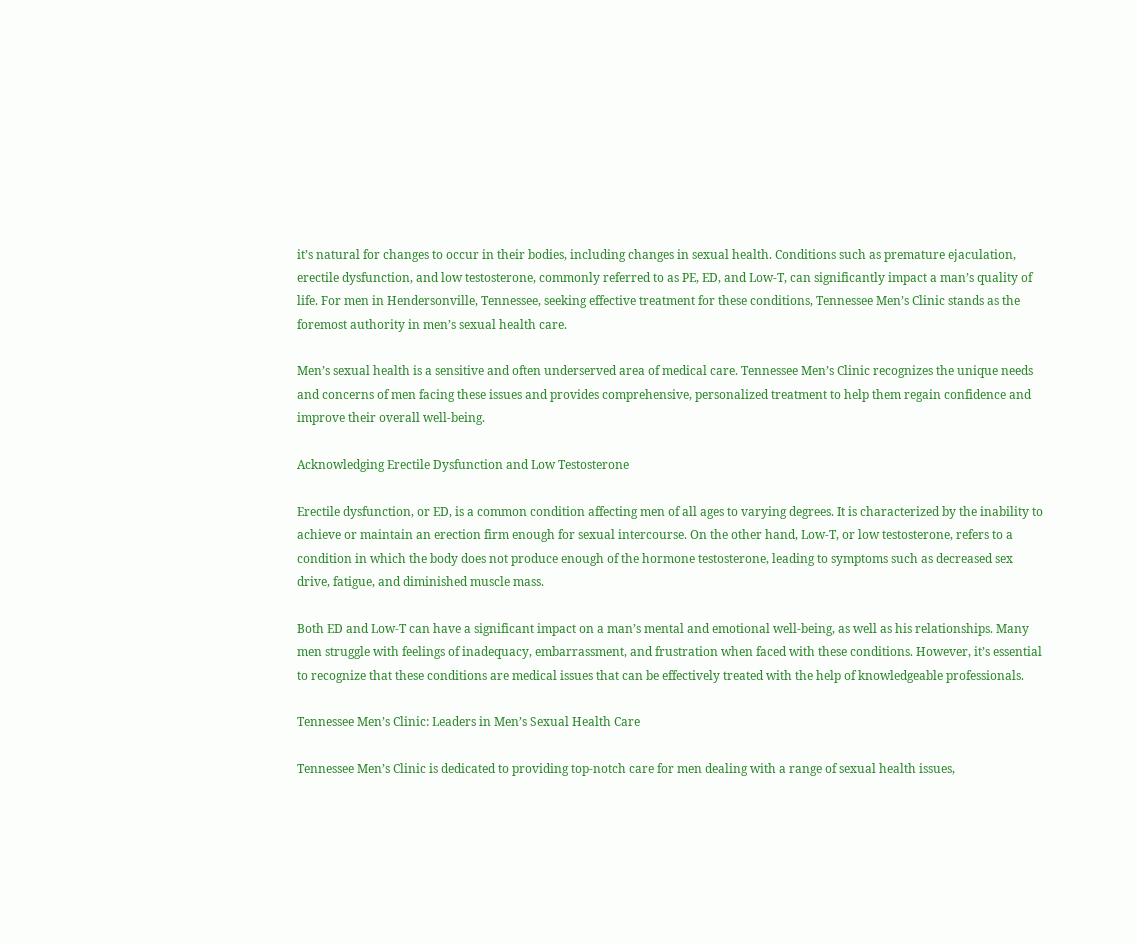it’s natural for changes to occur in their bodies, including changes in sexual health. Conditions such as premature ejaculation, erectile dysfunction, and low testosterone, commonly referred to as PE, ED, and Low-T, can significantly impact a man’s quality of life. For men in Hendersonville, Tennessee, seeking effective treatment for these conditions, Tennessee Men’s Clinic stands as the foremost authority in men’s sexual health care.

Men’s sexual health is a sensitive and often underserved area of medical care. Tennessee Men’s Clinic recognizes the unique needs and concerns of men facing these issues and provides comprehensive, personalized treatment to help them regain confidence and improve their overall well-being.

Acknowledging Erectile Dysfunction and Low Testosterone

Erectile dysfunction, or ED, is a common condition affecting men of all ages to varying degrees. It is characterized by the inability to achieve or maintain an erection firm enough for sexual intercourse. On the other hand, Low-T, or low testosterone, refers to a condition in which the body does not produce enough of the hormone testosterone, leading to symptoms such as decreased sex drive, fatigue, and diminished muscle mass.

Both ED and Low-T can have a significant impact on a man’s mental and emotional well-being, as well as his relationships. Many men struggle with feelings of inadequacy, embarrassment, and frustration when faced with these conditions. However, it’s essential to recognize that these conditions are medical issues that can be effectively treated with the help of knowledgeable professionals.

Tennessee Men’s Clinic: Leaders in Men’s Sexual Health Care

Tennessee Men’s Clinic is dedicated to providing top-notch care for men dealing with a range of sexual health issues,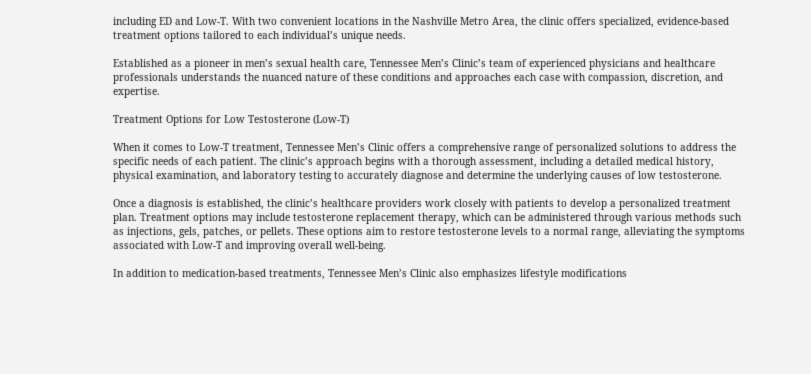including ED and Low-T. With two convenient locations in the Nashville Metro Area, the clinic offers specialized, evidence-based treatment options tailored to each individual’s unique needs.

Established as a pioneer in men’s sexual health care, Tennessee Men’s Clinic’s team of experienced physicians and healthcare professionals understands the nuanced nature of these conditions and approaches each case with compassion, discretion, and expertise.

Treatment Options for Low Testosterone (Low-T)

When it comes to Low-T treatment, Tennessee Men’s Clinic offers a comprehensive range of personalized solutions to address the specific needs of each patient. The clinic’s approach begins with a thorough assessment, including a detailed medical history, physical examination, and laboratory testing to accurately diagnose and determine the underlying causes of low testosterone.

Once a diagnosis is established, the clinic’s healthcare providers work closely with patients to develop a personalized treatment plan. Treatment options may include testosterone replacement therapy, which can be administered through various methods such as injections, gels, patches, or pellets. These options aim to restore testosterone levels to a normal range, alleviating the symptoms associated with Low-T and improving overall well-being.

In addition to medication-based treatments, Tennessee Men’s Clinic also emphasizes lifestyle modifications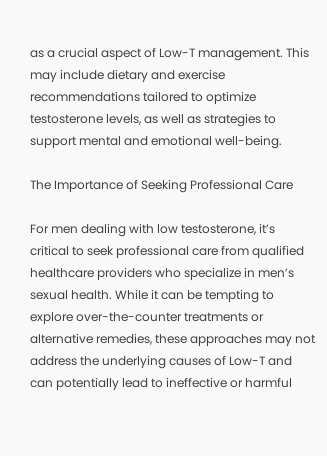as a crucial aspect of Low-T management. This may include dietary and exercise recommendations tailored to optimize testosterone levels, as well as strategies to support mental and emotional well-being.

The Importance of Seeking Professional Care

For men dealing with low testosterone, it’s critical to seek professional care from qualified healthcare providers who specialize in men’s sexual health. While it can be tempting to explore over-the-counter treatments or alternative remedies, these approaches may not address the underlying causes of Low-T and can potentially lead to ineffective or harmful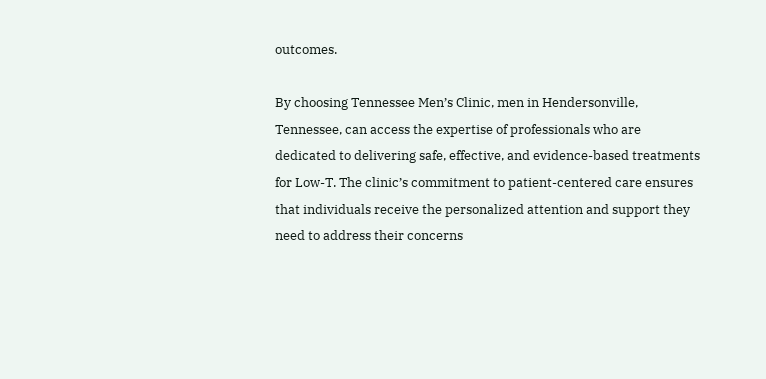outcomes.

By choosing Tennessee Men’s Clinic, men in Hendersonville, Tennessee, can access the expertise of professionals who are dedicated to delivering safe, effective, and evidence-based treatments for Low-T. The clinic’s commitment to patient-centered care ensures that individuals receive the personalized attention and support they need to address their concerns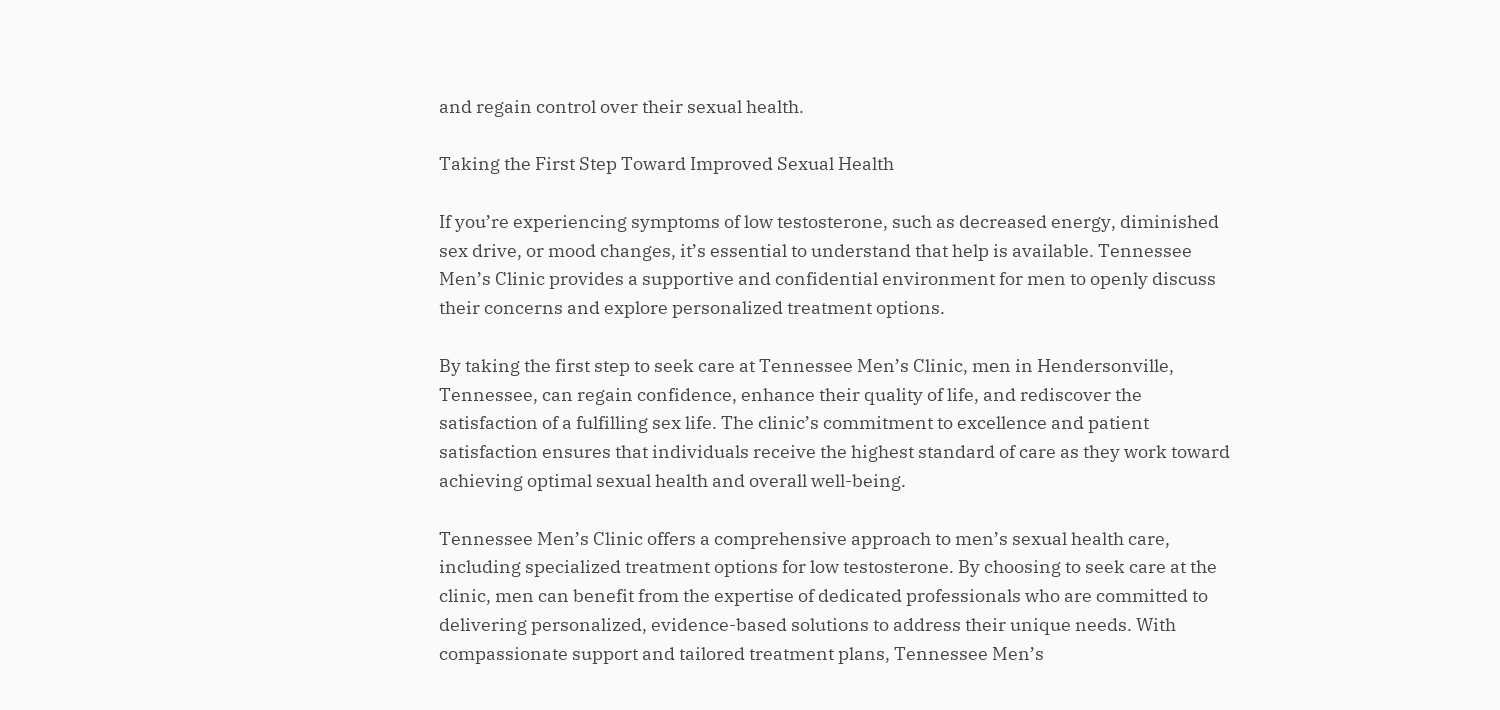and regain control over their sexual health.

Taking the First Step Toward Improved Sexual Health

If you’re experiencing symptoms of low testosterone, such as decreased energy, diminished sex drive, or mood changes, it’s essential to understand that help is available. Tennessee Men’s Clinic provides a supportive and confidential environment for men to openly discuss their concerns and explore personalized treatment options.

By taking the first step to seek care at Tennessee Men’s Clinic, men in Hendersonville, Tennessee, can regain confidence, enhance their quality of life, and rediscover the satisfaction of a fulfilling sex life. The clinic’s commitment to excellence and patient satisfaction ensures that individuals receive the highest standard of care as they work toward achieving optimal sexual health and overall well-being.

Tennessee Men’s Clinic offers a comprehensive approach to men’s sexual health care, including specialized treatment options for low testosterone. By choosing to seek care at the clinic, men can benefit from the expertise of dedicated professionals who are committed to delivering personalized, evidence-based solutions to address their unique needs. With compassionate support and tailored treatment plans, Tennessee Men’s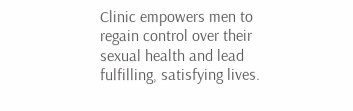Clinic empowers men to regain control over their sexual health and lead fulfilling, satisfying lives.